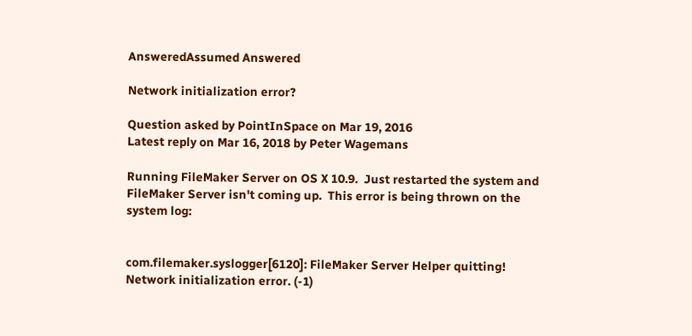AnsweredAssumed Answered

Network initialization error?

Question asked by PointInSpace on Mar 19, 2016
Latest reply on Mar 16, 2018 by Peter Wagemans

Running FileMaker Server on OS X 10.9.  Just restarted the system and FileMaker Server isn't coming up.  This error is being thrown on the system log:


com.filemaker.syslogger[6120]: FileMaker Server Helper quitting! Network initialization error. (-1)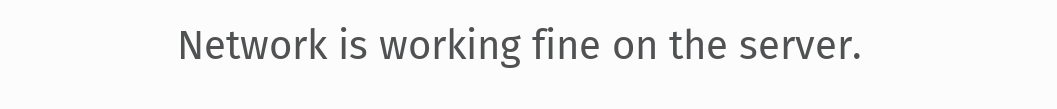Network is working fine on the server.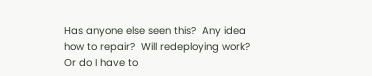Has anyone else seen this?  Any idea how to repair?  Will redeploying work?  Or do I have to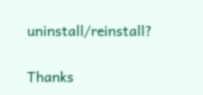uninstall/reinstall?


Thanks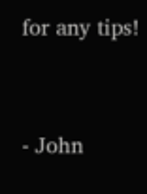for any tips!


- John